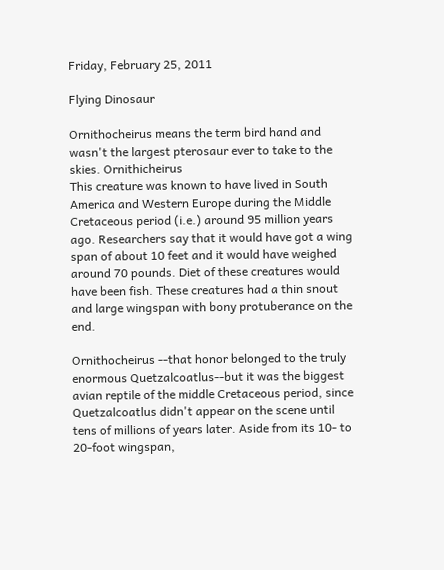Friday, February 25, 2011

Flying Dinosaur

Ornithocheirus means the term bird hand and wasn't the largest pterosaur ever to take to the skies. Ornithicheirus
This creature was known to have lived in South America and Western Europe during the Middle Cretaceous period (i.e.) around 95 million years ago. Researchers say that it would have got a wing span of about 10 feet and it would have weighed around 70 pounds. Diet of these creatures would have been fish. These creatures had a thin snout and large wingspan with bony protuberance on the end.

Ornithocheirus --that honor belonged to the truly enormous Quetzalcoatlus--but it was the biggest avian reptile of the middle Cretaceous period, since Quetzalcoatlus didn't appear on the scene until tens of millions of years later. Aside from its 10- to 20-foot wingspan,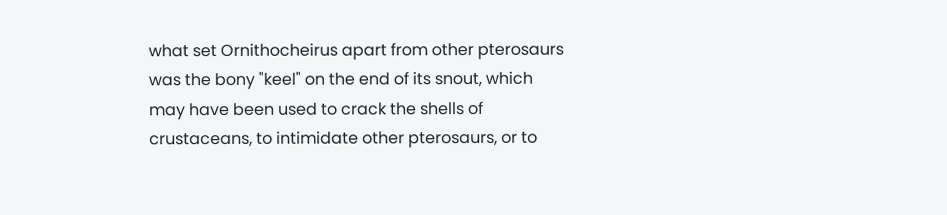what set Ornithocheirus apart from other pterosaurs was the bony "keel" on the end of its snout, which may have been used to crack the shells of crustaceans, to intimidate other pterosaurs, or to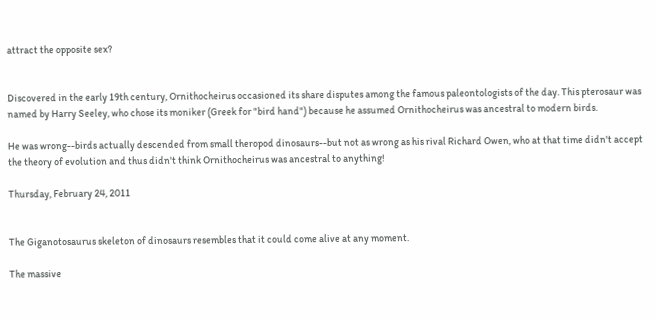attract the opposite sex?


Discovered in the early 19th century, Ornithocheirus occasioned its share disputes among the famous paleontologists of the day. This pterosaur was named by Harry Seeley, who chose its moniker (Greek for "bird hand") because he assumed Ornithocheirus was ancestral to modern birds.

He was wrong--birds actually descended from small theropod dinosaurs--but not as wrong as his rival Richard Owen, who at that time didn't accept the theory of evolution and thus didn't think Ornithocheirus was ancestral to anything!

Thursday, February 24, 2011


The Giganotosaurus skeleton of dinosaurs resembles that it could come alive at any moment.

The massive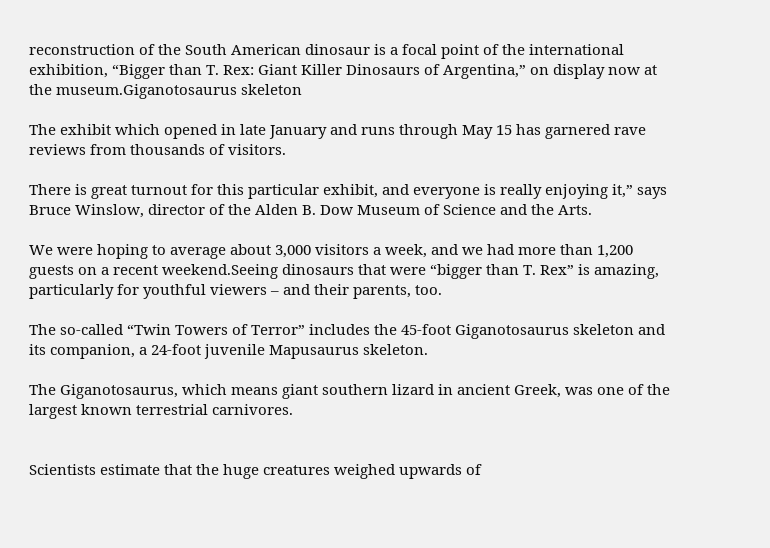reconstruction of the South American dinosaur is a focal point of the international exhibition, “Bigger than T. Rex: Giant Killer Dinosaurs of Argentina,” on display now at the museum.Giganotosaurus skeleton

The exhibit which opened in late January and runs through May 15 has garnered rave reviews from thousands of visitors.

There is great turnout for this particular exhibit, and everyone is really enjoying it,” says Bruce Winslow, director of the Alden B. Dow Museum of Science and the Arts.

We were hoping to average about 3,000 visitors a week, and we had more than 1,200 guests on a recent weekend.Seeing dinosaurs that were “bigger than T. Rex” is amazing, particularly for youthful viewers – and their parents, too.

The so-called “Twin Towers of Terror” includes the 45-foot Giganotosaurus skeleton and its companion, a 24-foot juvenile Mapusaurus skeleton.

The Giganotosaurus, which means giant southern lizard in ancient Greek, was one of the largest known terrestrial carnivores.


Scientists estimate that the huge creatures weighed upwards of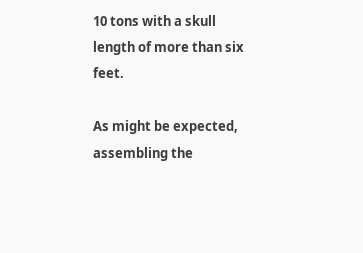10 tons with a skull length of more than six feet.

As might be expected, assembling the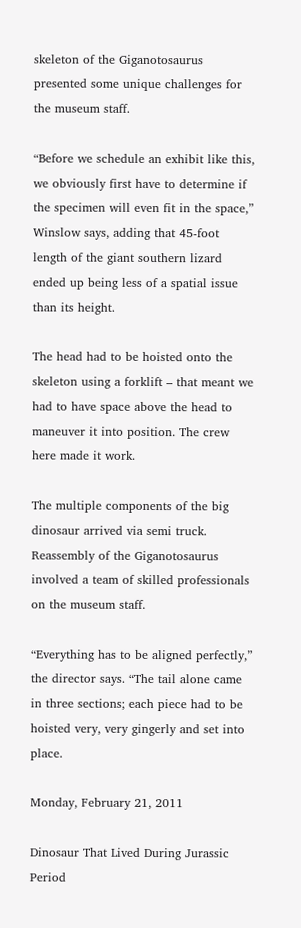skeleton of the Giganotosaurus presented some unique challenges for the museum staff.

“Before we schedule an exhibit like this, we obviously first have to determine if the specimen will even fit in the space,” Winslow says, adding that 45-foot length of the giant southern lizard ended up being less of a spatial issue than its height.

The head had to be hoisted onto the skeleton using a forklift – that meant we had to have space above the head to maneuver it into position. The crew here made it work.

The multiple components of the big dinosaur arrived via semi truck. Reassembly of the Giganotosaurus involved a team of skilled professionals on the museum staff.

“Everything has to be aligned perfectly,” the director says. “The tail alone came in three sections; each piece had to be hoisted very, very gingerly and set into place.

Monday, February 21, 2011

Dinosaur That Lived During Jurassic Period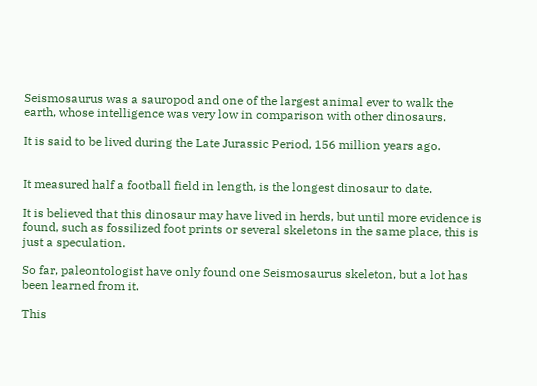Seismosaurus was a sauropod and one of the largest animal ever to walk the earth, whose intelligence was very low in comparison with other dinosaurs.

It is said to be lived during the Late Jurassic Period, 156 million years ago.


It measured half a football field in length, is the longest dinosaur to date.

It is believed that this dinosaur may have lived in herds, but until more evidence is found, such as fossilized foot prints or several skeletons in the same place, this is just a speculation.

So far, paleontologist have only found one Seismosaurus skeleton, but a lot has been learned from it.

This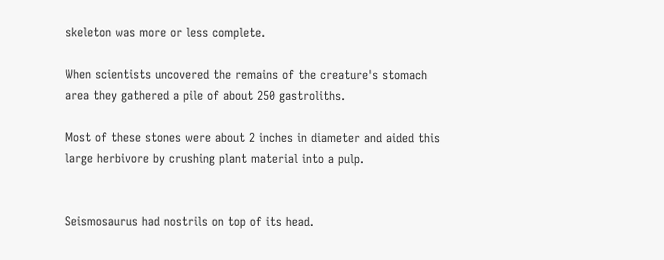skeleton was more or less complete.

When scientists uncovered the remains of the creature's stomach area they gathered a pile of about 250 gastroliths.

Most of these stones were about 2 inches in diameter and aided this large herbivore by crushing plant material into a pulp.


Seismosaurus had nostrils on top of its head.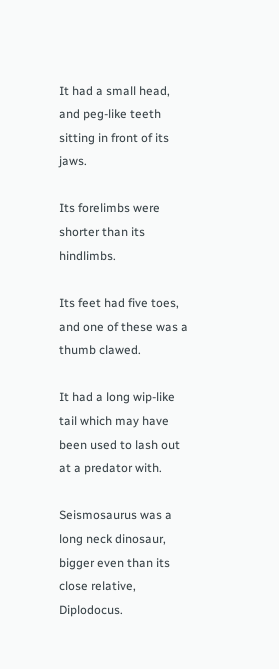It had a small head, and peg-like teeth sitting in front of its jaws.

Its forelimbs were shorter than its hindlimbs.

Its feet had five toes, and one of these was a thumb clawed.

It had a long wip-like tail which may have been used to lash out at a predator with.

Seismosaurus was a long neck dinosaur, bigger even than its close relative, Diplodocus.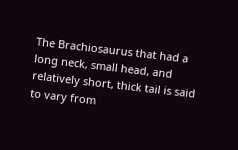The Brachiosaurus that had a long neck, small head, and relatively short, thick tail is said to vary from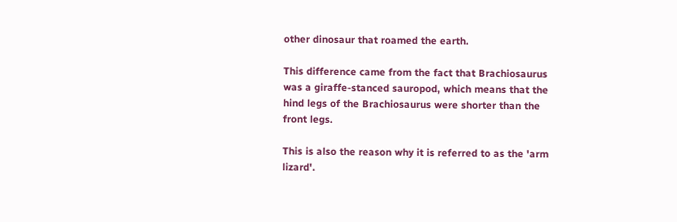other dinosaur that roamed the earth.

This difference came from the fact that Brachiosaurus was a giraffe-stanced sauropod, which means that the hind legs of the Brachiosaurus were shorter than the front legs.

This is also the reason why it is referred to as the 'arm lizard'.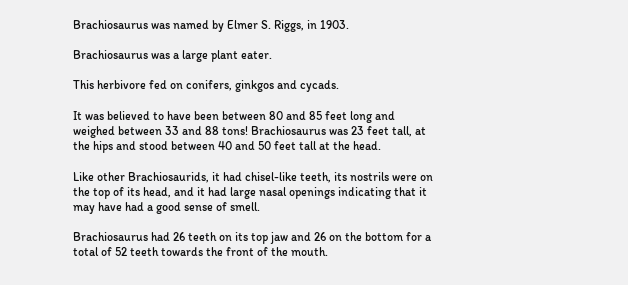Brachiosaurus was named by Elmer S. Riggs, in 1903.

Brachiosaurus was a large plant eater.

This herbivore fed on conifers, ginkgos and cycads.

It was believed to have been between 80 and 85 feet long and weighed between 33 and 88 tons! Brachiosaurus was 23 feet tall, at the hips and stood between 40 and 50 feet tall at the head.

Like other Brachiosaurids, it had chisel-like teeth, its nostrils were on the top of its head, and it had large nasal openings indicating that it may have had a good sense of smell.

Brachiosaurus had 26 teeth on its top jaw and 26 on the bottom for a total of 52 teeth towards the front of the mouth.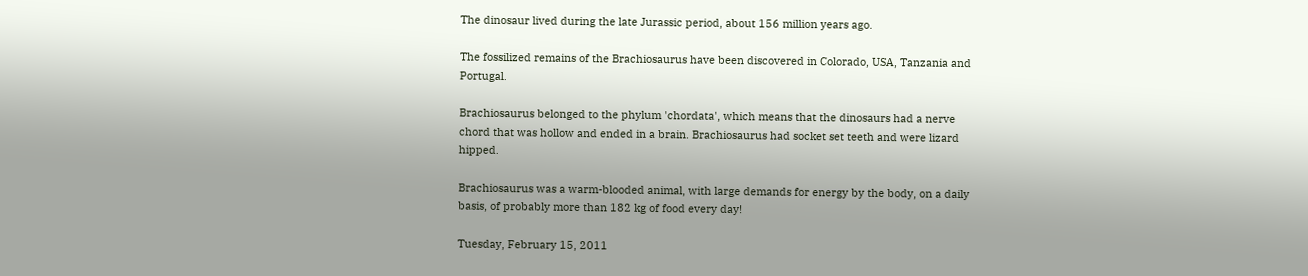The dinosaur lived during the late Jurassic period, about 156 million years ago.

The fossilized remains of the Brachiosaurus have been discovered in Colorado, USA, Tanzania and Portugal.

Brachiosaurus belonged to the phylum 'chordata', which means that the dinosaurs had a nerve chord that was hollow and ended in a brain. Brachiosaurus had socket set teeth and were lizard hipped.

Brachiosaurus was a warm-blooded animal, with large demands for energy by the body, on a daily basis, of probably more than 182 kg of food every day!

Tuesday, February 15, 2011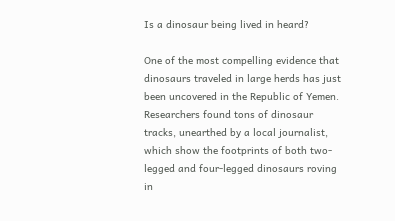Is a dinosaur being lived in heard?

One of the most compelling evidence that dinosaurs traveled in large herds has just been uncovered in the Republic of Yemen. Researchers found tons of dinosaur tracks, unearthed by a local journalist, which show the footprints of both two-legged and four-legged dinosaurs roving in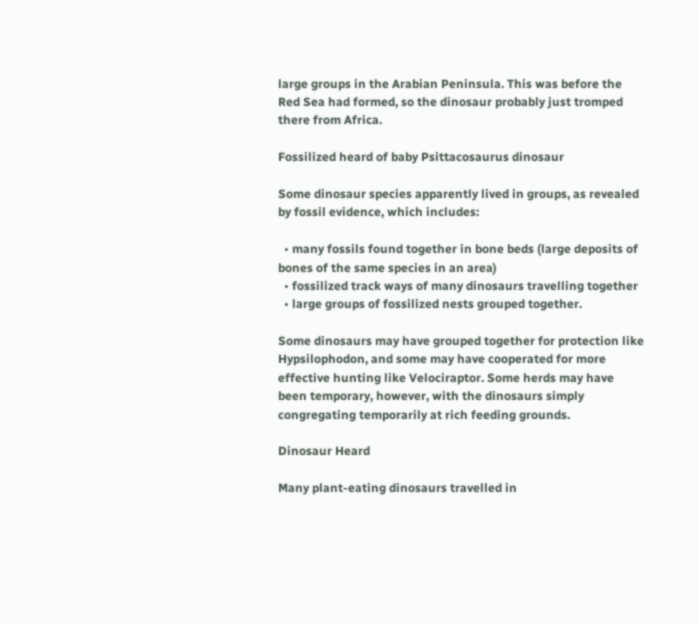large groups in the Arabian Peninsula. This was before the Red Sea had formed, so the dinosaur probably just tromped there from Africa.

Fossilized heard of baby Psittacosaurus dinosaur

Some dinosaur species apparently lived in groups, as revealed by fossil evidence, which includes:

  • many fossils found together in bone beds (large deposits of bones of the same species in an area)
  • fossilized track ways of many dinosaurs travelling together
  • large groups of fossilized nests grouped together.

Some dinosaurs may have grouped together for protection like Hypsilophodon, and some may have cooperated for more effective hunting like Velociraptor. Some herds may have been temporary, however, with the dinosaurs simply congregating temporarily at rich feeding grounds.

Dinosaur Heard

Many plant-eating dinosaurs travelled in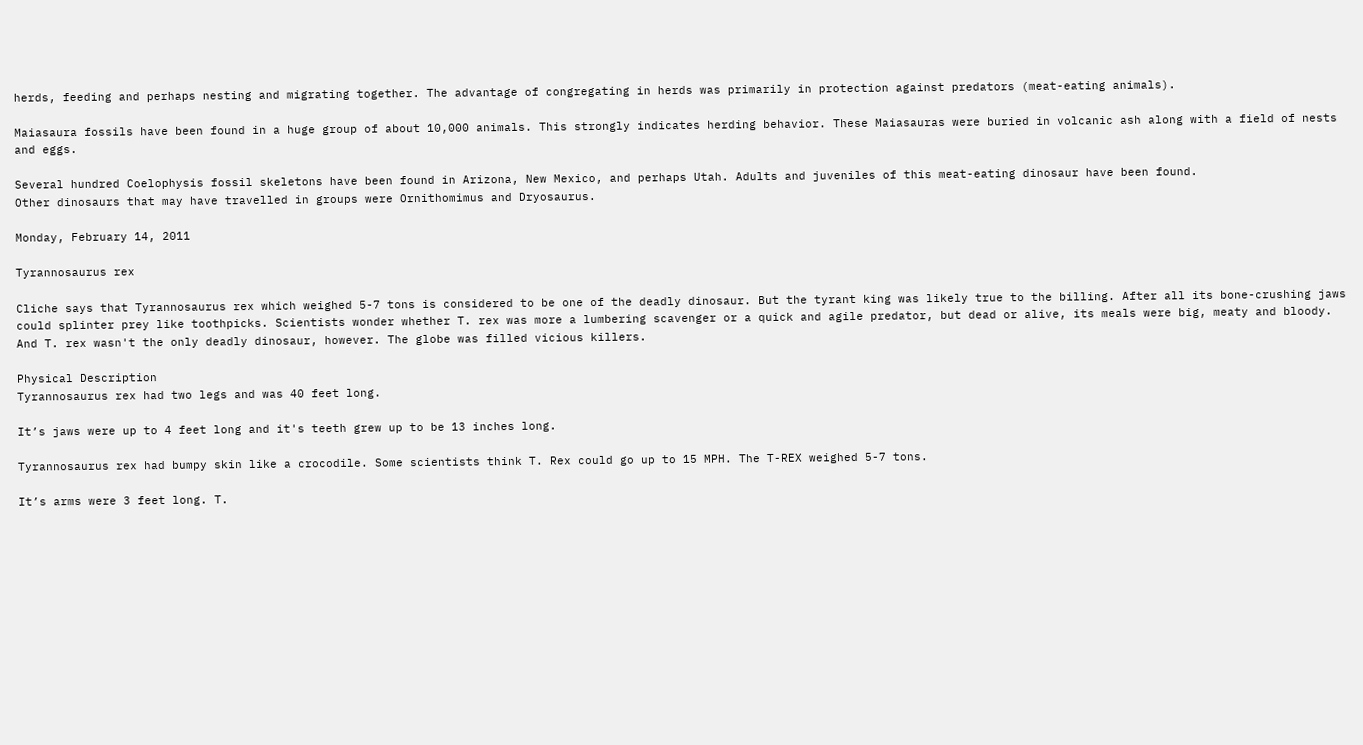herds, feeding and perhaps nesting and migrating together. The advantage of congregating in herds was primarily in protection against predators (meat-eating animals).

Maiasaura fossils have been found in a huge group of about 10,000 animals. This strongly indicates herding behavior. These Maiasauras were buried in volcanic ash along with a field of nests and eggs.

Several hundred Coelophysis fossil skeletons have been found in Arizona, New Mexico, and perhaps Utah. Adults and juveniles of this meat-eating dinosaur have been found.
Other dinosaurs that may have travelled in groups were Ornithomimus and Dryosaurus.

Monday, February 14, 2011

Tyrannosaurus rex

Cliche says that Tyrannosaurus rex which weighed 5-7 tons is considered to be one of the deadly dinosaur. But the tyrant king was likely true to the billing. After all its bone-crushing jaws could splinter prey like toothpicks. Scientists wonder whether T. rex was more a lumbering scavenger or a quick and agile predator, but dead or alive, its meals were big, meaty and bloody. And T. rex wasn't the only deadly dinosaur, however. The globe was filled vicious killers.

Physical Description
Tyrannosaurus rex had two legs and was 40 feet long.

It’s jaws were up to 4 feet long and it's teeth grew up to be 13 inches long.

Tyrannosaurus rex had bumpy skin like a crocodile. Some scientists think T. Rex could go up to 15 MPH. The T-REX weighed 5-7 tons.

It’s arms were 3 feet long. T.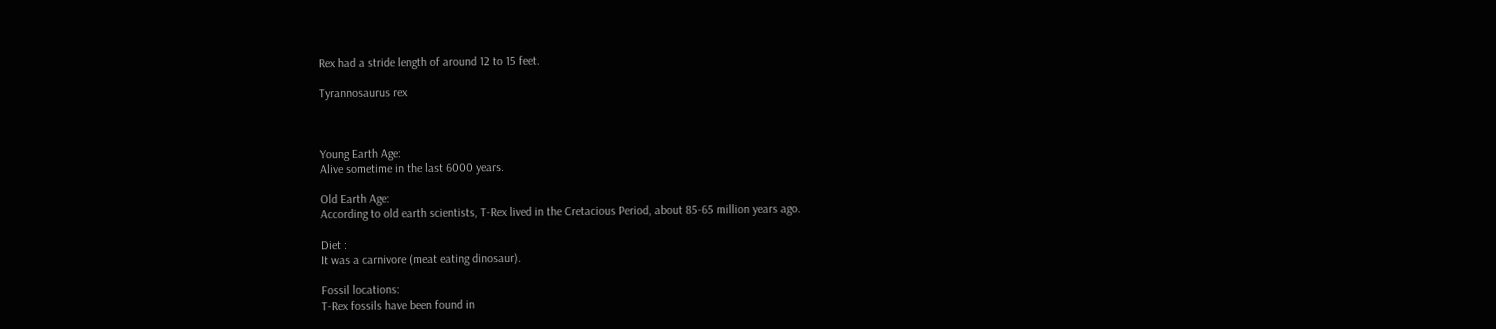Rex had a stride length of around 12 to 15 feet.

Tyrannosaurus rex



Young Earth Age:
Alive sometime in the last 6000 years.

Old Earth Age:
According to old earth scientists, T-Rex lived in the Cretacious Period, about 85-65 million years ago.

Diet :
It was a carnivore (meat eating dinosaur).

Fossil locations:
T-Rex fossils have been found in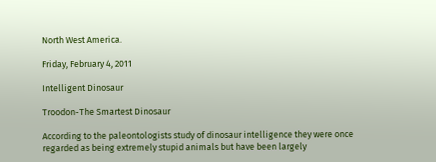North West America.

Friday, February 4, 2011

Intelligent Dinosaur

Troodon-The Smartest Dinosaur

According to the paleontologists study of dinosaur intelligence they were once regarded as being extremely stupid animals but have been largely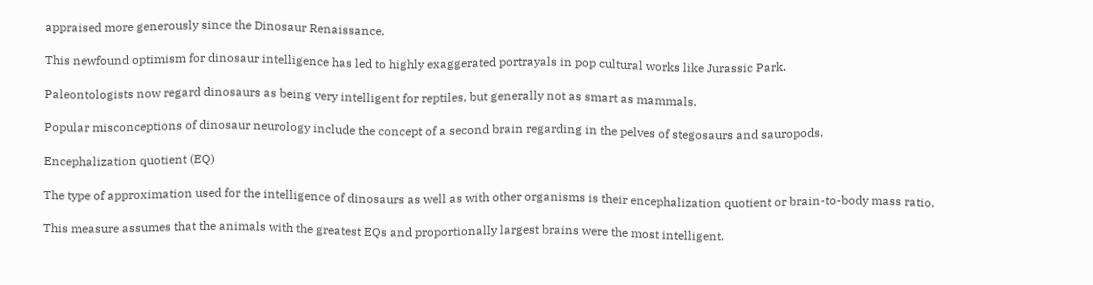appraised more generously since the Dinosaur Renaissance.

This newfound optimism for dinosaur intelligence has led to highly exaggerated portrayals in pop cultural works like Jurassic Park.

Paleontologists now regard dinosaurs as being very intelligent for reptiles, but generally not as smart as mammals.

Popular misconceptions of dinosaur neurology include the concept of a second brain regarding in the pelves of stegosaurs and sauropods.

Encephalization quotient (EQ)

The type of approximation used for the intelligence of dinosaurs as well as with other organisms is their encephalization quotient or brain-to-body mass ratio.

This measure assumes that the animals with the greatest EQs and proportionally largest brains were the most intelligent.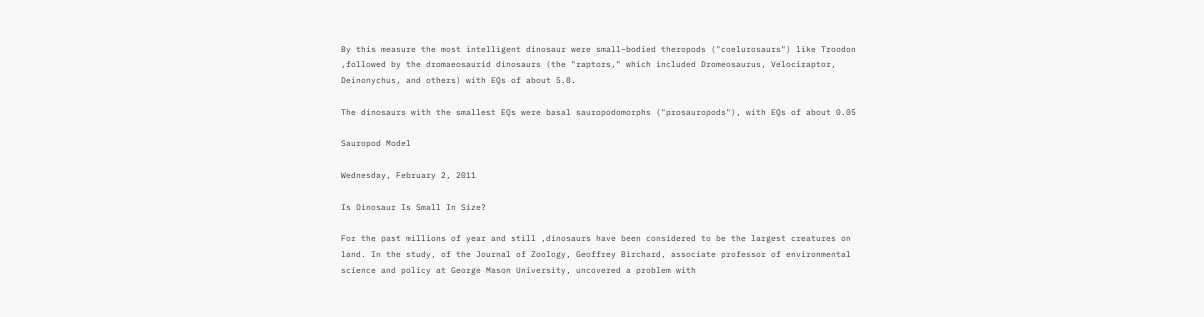By this measure the most intelligent dinosaur were small–bodied theropods ("coelurosaurs") like Troodon ,followed by the dromaeosaurid dinosaurs (the "raptors," which included Dromeosaurus, Velociraptor, Deinonychus, and others) with EQs of about 5.8.

The dinosaurs with the smallest EQs were basal sauropodomorphs ("prosauropods"), with EQs of about 0.05

Sauropod Model

Wednesday, February 2, 2011

Is Dinosaur Is Small In Size?

For the past millions of year and still ,dinosaurs have been considered to be the largest creatures on land. In the study, of the Journal of Zoology, Geoffrey Birchard, associate professor of environmental science and policy at George Mason University, uncovered a problem with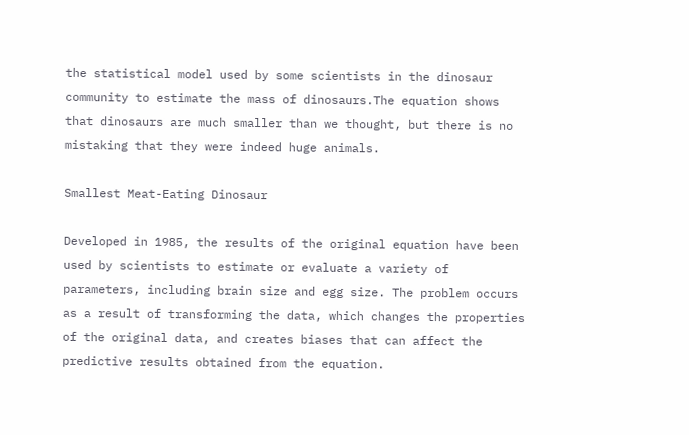the statistical model used by some scientists in the dinosaur community to estimate the mass of dinosaurs.The equation shows that dinosaurs are much smaller than we thought, but there is no mistaking that they were indeed huge animals.

Smallest Meat-Eating Dinosaur

Developed in 1985, the results of the original equation have been used by scientists to estimate or evaluate a variety of parameters, including brain size and egg size. The problem occurs as a result of transforming the data, which changes the properties of the original data, and creates biases that can affect the predictive results obtained from the equation.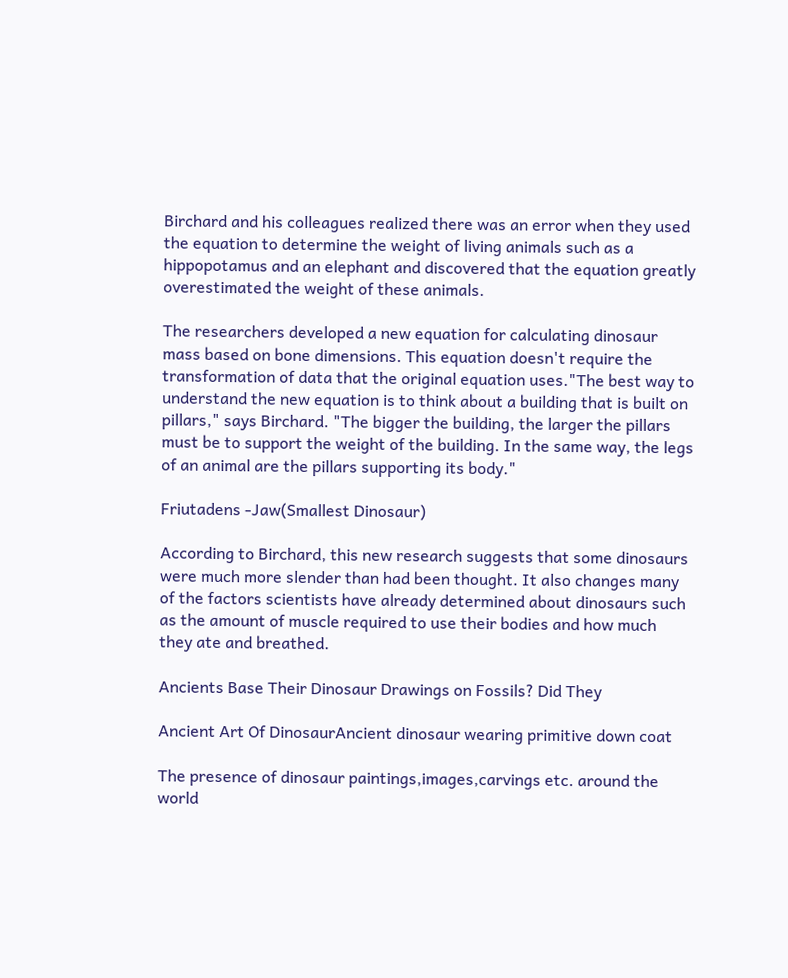Birchard and his colleagues realized there was an error when they used the equation to determine the weight of living animals such as a hippopotamus and an elephant and discovered that the equation greatly overestimated the weight of these animals.

The researchers developed a new equation for calculating dinosaur mass based on bone dimensions. This equation doesn't require the transformation of data that the original equation uses."The best way to understand the new equation is to think about a building that is built on pillars," says Birchard. "The bigger the building, the larger the pillars must be to support the weight of the building. In the same way, the legs of an animal are the pillars supporting its body."

Friutadens -Jaw(Smallest Dinosaur)

According to Birchard, this new research suggests that some dinosaurs were much more slender than had been thought. It also changes many of the factors scientists have already determined about dinosaurs such as the amount of muscle required to use their bodies and how much they ate and breathed.

Ancients Base Their Dinosaur Drawings on Fossils? Did They

Ancient Art Of DinosaurAncient dinosaur wearing primitive down coat

The presence of dinosaur paintings,images,carvings etc. around the world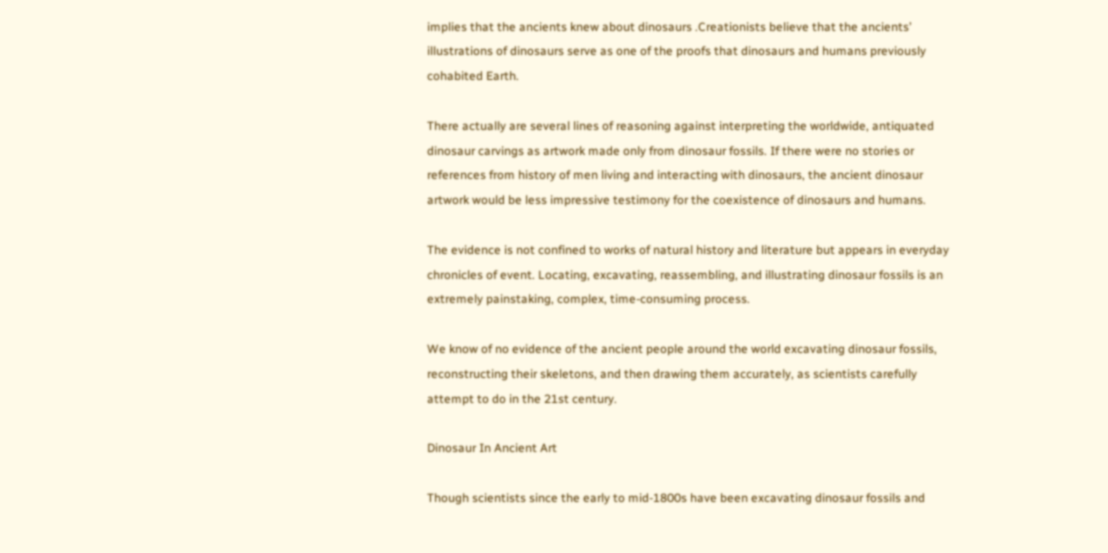implies that the ancients knew about dinosaurs .Creationists believe that the ancients’ illustrations of dinosaurs serve as one of the proofs that dinosaurs and humans previously cohabited Earth.

There actually are several lines of reasoning against interpreting the worldwide, antiquated dinosaur carvings as artwork made only from dinosaur fossils. If there were no stories or references from history of men living and interacting with dinosaurs, the ancient dinosaur artwork would be less impressive testimony for the coexistence of dinosaurs and humans.

The evidence is not confined to works of natural history and literature but appears in everyday chronicles of event. Locating, excavating, reassembling, and illustrating dinosaur fossils is an extremely painstaking, complex, time-consuming process.

We know of no evidence of the ancient people around the world excavating dinosaur fossils, reconstructing their skeletons, and then drawing them accurately, as scientists carefully attempt to do in the 21st century.

Dinosaur In Ancient Art

Though scientists since the early to mid-1800s have been excavating dinosaur fossils and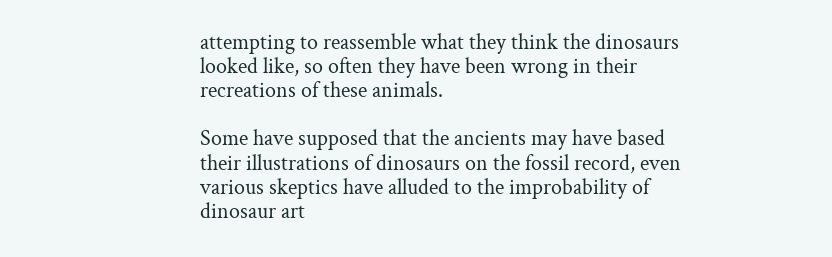attempting to reassemble what they think the dinosaurs looked like, so often they have been wrong in their recreations of these animals.

Some have supposed that the ancients may have based their illustrations of dinosaurs on the fossil record, even various skeptics have alluded to the improbability of dinosaur art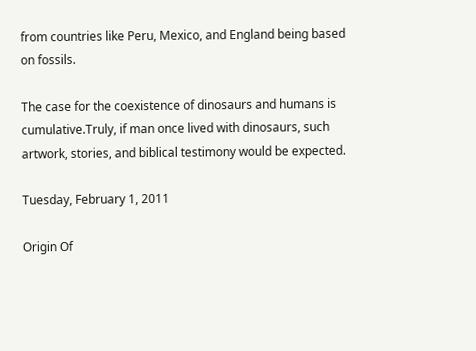from countries like Peru, Mexico, and England being based on fossils.

The case for the coexistence of dinosaurs and humans is cumulative.Truly, if man once lived with dinosaurs, such artwork, stories, and biblical testimony would be expected.

Tuesday, February 1, 2011

Origin Of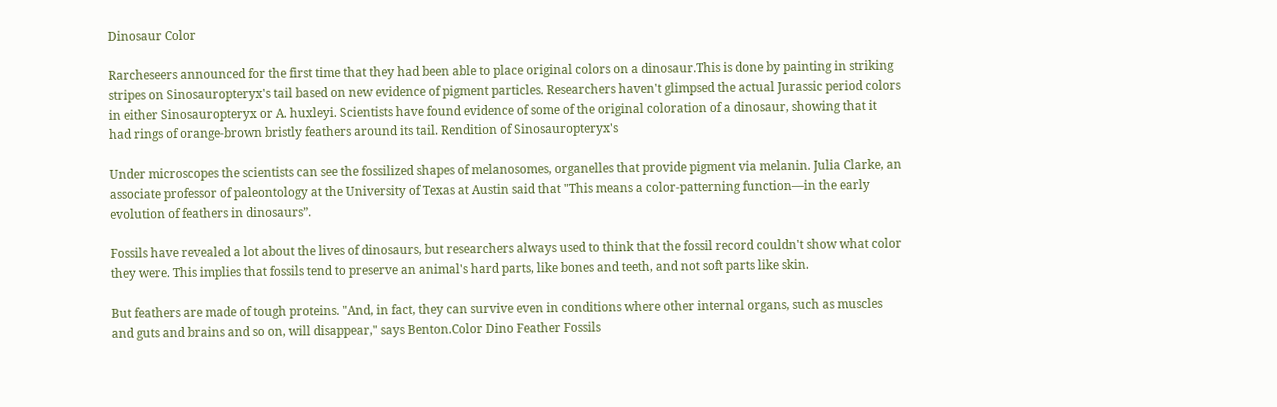Dinosaur Color

Rarcheseers announced for the first time that they had been able to place original colors on a dinosaur.This is done by painting in striking stripes on Sinosauropteryx's tail based on new evidence of pigment particles. Researchers haven't glimpsed the actual Jurassic period colors in either Sinosauropteryx or A. huxleyi. Scientists have found evidence of some of the original coloration of a dinosaur, showing that it had rings of orange-brown bristly feathers around its tail. Rendition of Sinosauropteryx's

Under microscopes the scientists can see the fossilized shapes of melanosomes, organelles that provide pigment via melanin. Julia Clarke, an associate professor of paleontology at the University of Texas at Austin said that "This means a color-patterning function—in the early evolution of feathers in dinosaurs”.

Fossils have revealed a lot about the lives of dinosaurs, but researchers always used to think that the fossil record couldn't show what color they were. This implies that fossils tend to preserve an animal's hard parts, like bones and teeth, and not soft parts like skin.

But feathers are made of tough proteins. "And, in fact, they can survive even in conditions where other internal organs, such as muscles and guts and brains and so on, will disappear," says Benton.Color Dino Feather Fossils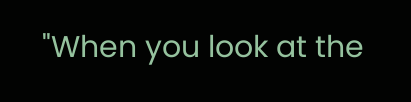"When you look at the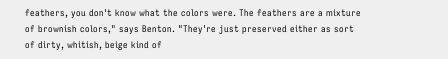feathers, you don't know what the colors were. The feathers are a mixture of brownish colors," says Benton. "They're just preserved either as sort of dirty, whitish, beige kind of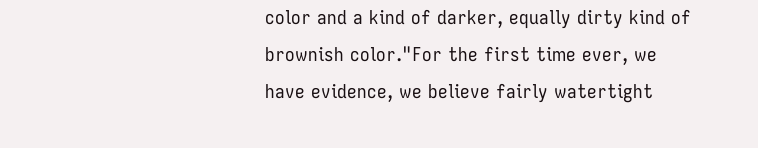color and a kind of darker, equally dirty kind of brownish color."For the first time ever, we have evidence, we believe fairly watertight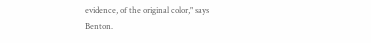evidence, of the original color," says Benton.